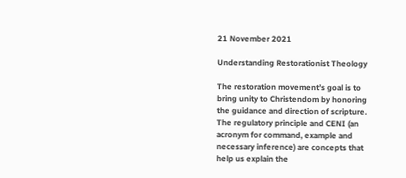21 November 2021

Understanding Restorationist Theology

The restoration movement’s goal is to bring unity to Christendom by honoring the guidance and direction of scripture. The regulatory principle and CENI (an acronym for command, example and necessary inference) are concepts that help us explain the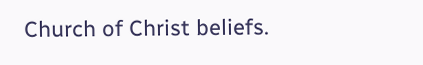Church of Christ beliefs.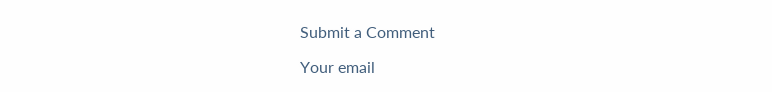Submit a Comment

Your email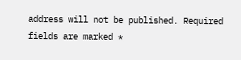address will not be published. Required fields are marked *